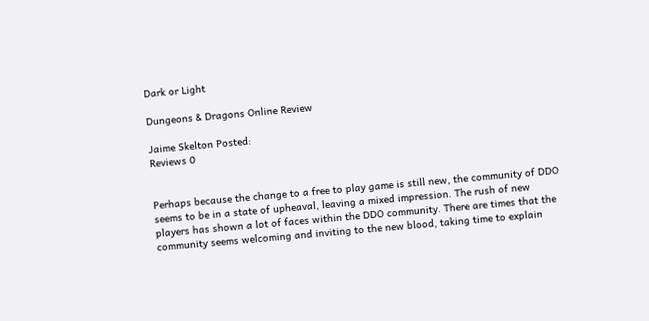Dark or Light

Dungeons & Dragons Online Review

Jaime Skelton Posted:
Reviews 0


Perhaps because the change to a free to play game is still new, the community of DDO seems to be in a state of upheaval, leaving a mixed impression. The rush of new players has shown a lot of faces within the DDO community. There are times that the community seems welcoming and inviting to the new blood, taking time to explain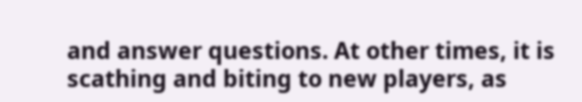and answer questions. At other times, it is scathing and biting to new players, as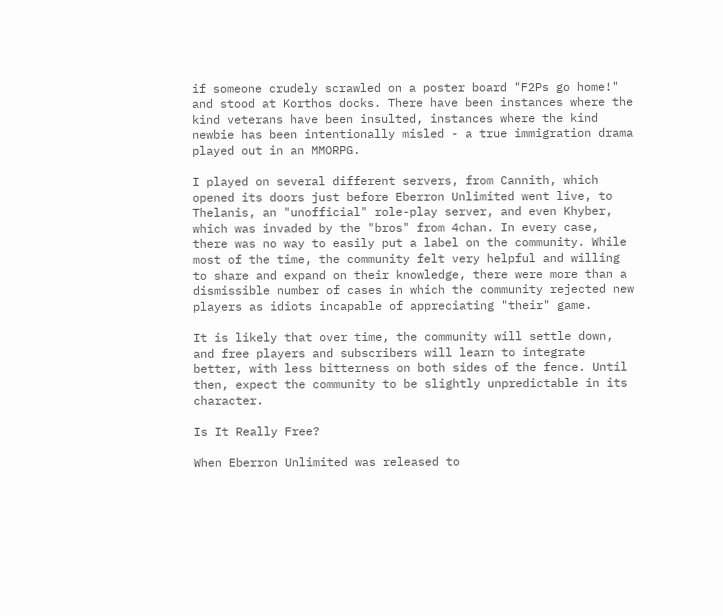if someone crudely scrawled on a poster board "F2Ps go home!" and stood at Korthos docks. There have been instances where the kind veterans have been insulted, instances where the kind newbie has been intentionally misled - a true immigration drama played out in an MMORPG.

I played on several different servers, from Cannith, which opened its doors just before Eberron Unlimited went live, to Thelanis, an "unofficial" role-play server, and even Khyber, which was invaded by the "bros" from 4chan. In every case, there was no way to easily put a label on the community. While most of the time, the community felt very helpful and willing to share and expand on their knowledge, there were more than a dismissible number of cases in which the community rejected new players as idiots incapable of appreciating "their" game.

It is likely that over time, the community will settle down, and free players and subscribers will learn to integrate better, with less bitterness on both sides of the fence. Until then, expect the community to be slightly unpredictable in its character.

Is It Really Free?

When Eberron Unlimited was released to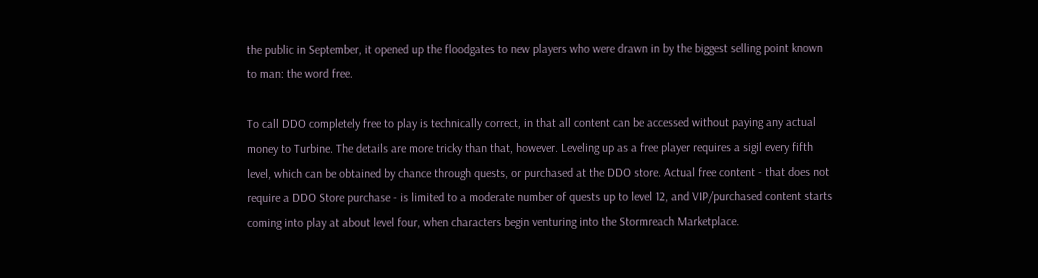the public in September, it opened up the floodgates to new players who were drawn in by the biggest selling point known to man: the word free.

To call DDO completely free to play is technically correct, in that all content can be accessed without paying any actual money to Turbine. The details are more tricky than that, however. Leveling up as a free player requires a sigil every fifth level, which can be obtained by chance through quests, or purchased at the DDO store. Actual free content - that does not require a DDO Store purchase - is limited to a moderate number of quests up to level 12, and VIP/purchased content starts coming into play at about level four, when characters begin venturing into the Stormreach Marketplace.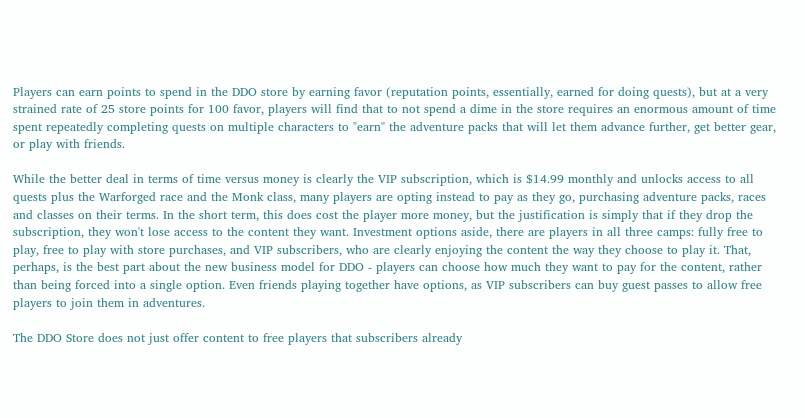Players can earn points to spend in the DDO store by earning favor (reputation points, essentially, earned for doing quests), but at a very strained rate of 25 store points for 100 favor, players will find that to not spend a dime in the store requires an enormous amount of time spent repeatedly completing quests on multiple characters to "earn" the adventure packs that will let them advance further, get better gear, or play with friends.

While the better deal in terms of time versus money is clearly the VIP subscription, which is $14.99 monthly and unlocks access to all quests plus the Warforged race and the Monk class, many players are opting instead to pay as they go, purchasing adventure packs, races and classes on their terms. In the short term, this does cost the player more money, but the justification is simply that if they drop the subscription, they won't lose access to the content they want. Investment options aside, there are players in all three camps: fully free to play, free to play with store purchases, and VIP subscribers, who are clearly enjoying the content the way they choose to play it. That, perhaps, is the best part about the new business model for DDO - players can choose how much they want to pay for the content, rather than being forced into a single option. Even friends playing together have options, as VIP subscribers can buy guest passes to allow free players to join them in adventures.

The DDO Store does not just offer content to free players that subscribers already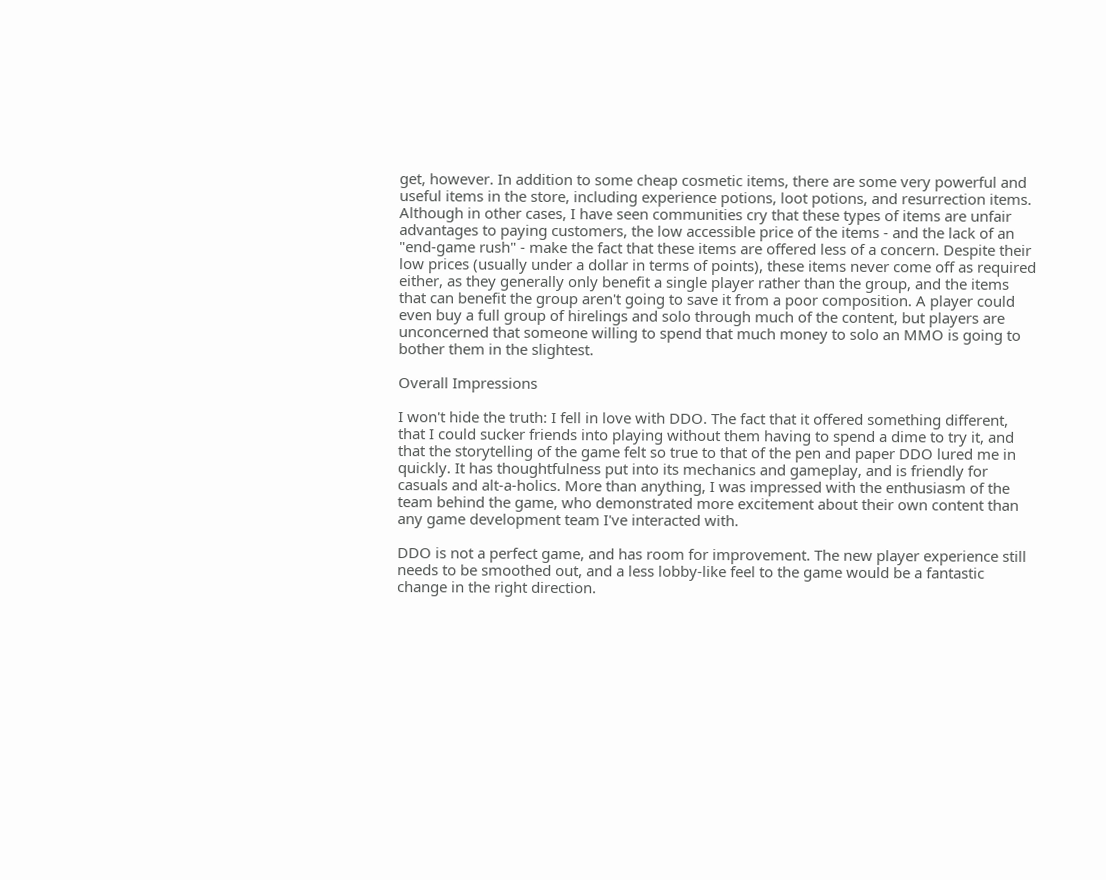get, however. In addition to some cheap cosmetic items, there are some very powerful and useful items in the store, including experience potions, loot potions, and resurrection items. Although in other cases, I have seen communities cry that these types of items are unfair advantages to paying customers, the low accessible price of the items - and the lack of an "end-game rush" - make the fact that these items are offered less of a concern. Despite their low prices (usually under a dollar in terms of points), these items never come off as required either, as they generally only benefit a single player rather than the group, and the items that can benefit the group aren't going to save it from a poor composition. A player could even buy a full group of hirelings and solo through much of the content, but players are unconcerned that someone willing to spend that much money to solo an MMO is going to bother them in the slightest.

Overall Impressions

I won't hide the truth: I fell in love with DDO. The fact that it offered something different, that I could sucker friends into playing without them having to spend a dime to try it, and that the storytelling of the game felt so true to that of the pen and paper DDO lured me in quickly. It has thoughtfulness put into its mechanics and gameplay, and is friendly for casuals and alt-a-holics. More than anything, I was impressed with the enthusiasm of the team behind the game, who demonstrated more excitement about their own content than any game development team I've interacted with.

DDO is not a perfect game, and has room for improvement. The new player experience still needs to be smoothed out, and a less lobby-like feel to the game would be a fantastic change in the right direction.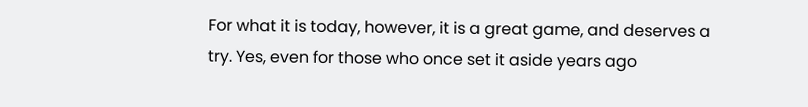For what it is today, however, it is a great game, and deserves a try. Yes, even for those who once set it aside years ago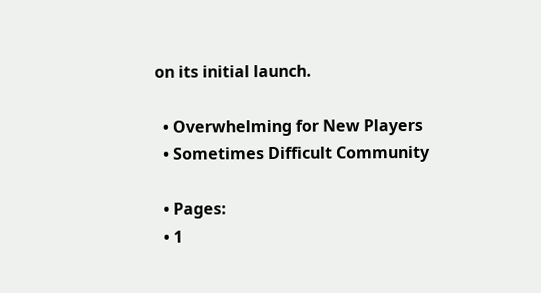on its initial launch.

  • Overwhelming for New Players
  • Sometimes Difficult Community

  • Pages:
  • 1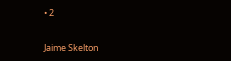• 2


Jaime Skelton